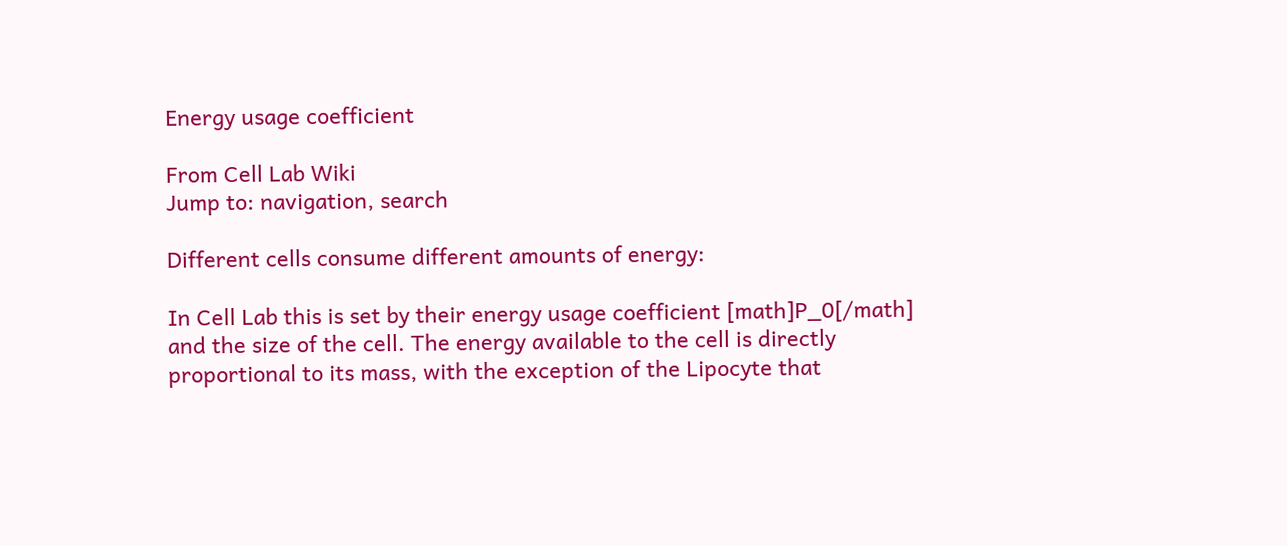Energy usage coefficient

From Cell Lab Wiki
Jump to: navigation, search

Different cells consume different amounts of energy:

In Cell Lab this is set by their energy usage coefficient [math]P_0[/math] and the size of the cell. The energy available to the cell is directly proportional to its mass, with the exception of the Lipocyte that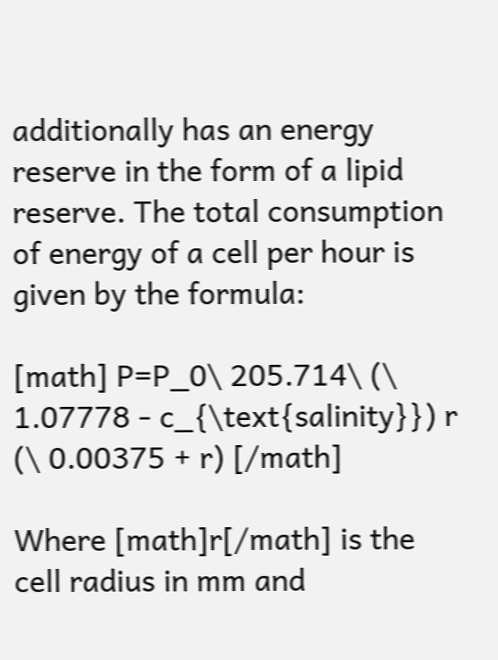additionally has an energy reserve in the form of a lipid reserve. The total consumption of energy of a cell per hour is given by the formula:

[math] P=P_0\ 205.714\ (\ 1.07778 - c_{\text{salinity}}) r (\ 0.00375 + r) [/math]

Where [math]r[/math] is the cell radius in mm and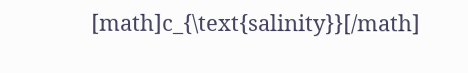[math]c_{\text{salinity}}[/math]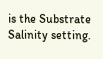is the Substrate Salinity setting.